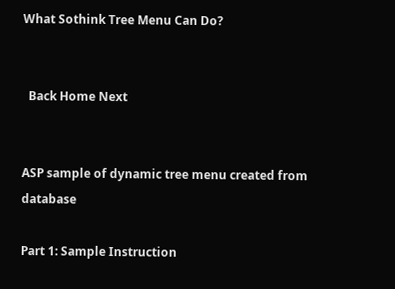What Sothink Tree Menu Can Do?


  Back Home Next


ASP sample of dynamic tree menu created from database

Part 1: Sample Instruction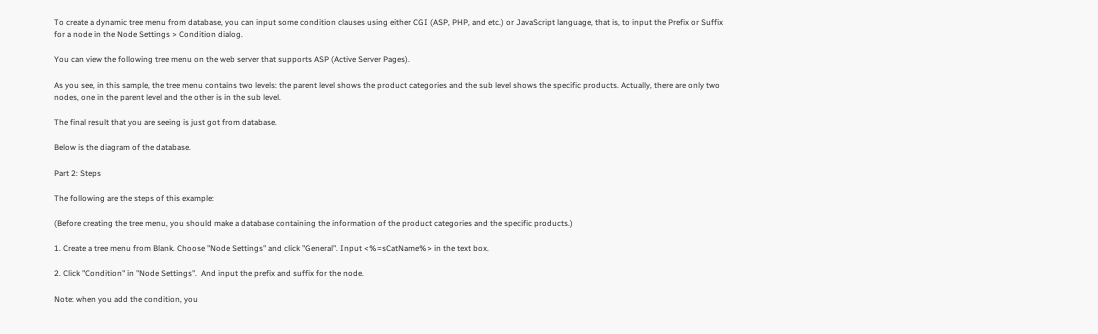To create a dynamic tree menu from database, you can input some condition clauses using either CGI (ASP, PHP, and etc.) or JavaScript language, that is, to input the Prefix or Suffix for a node in the Node Settings > Condition dialog.

You can view the following tree menu on the web server that supports ASP (Active Server Pages).

As you see, in this sample, the tree menu contains two levels: the parent level shows the product categories and the sub level shows the specific products. Actually, there are only two nodes, one in the parent level and the other is in the sub level.

The final result that you are seeing is just got from database.

Below is the diagram of the database.

Part 2: Steps

The following are the steps of this example:

(Before creating the tree menu, you should make a database containing the information of the product categories and the specific products.)

1. Create a tree menu from Blank. Choose "Node Settings" and click "General". Input <%=sCatName%> in the text box.

2. Click "Condition" in "Node Settings".  And input the prefix and suffix for the node.

Note: when you add the condition, you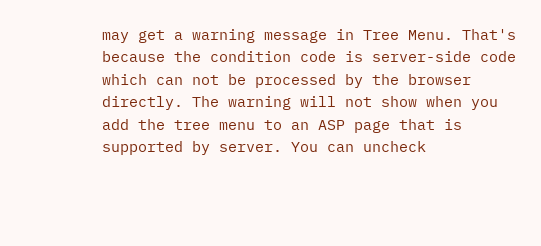may get a warning message in Tree Menu. That's because the condition code is server-side code which can not be processed by the browser directly. The warning will not show when you add the tree menu to an ASP page that is supported by server. You can uncheck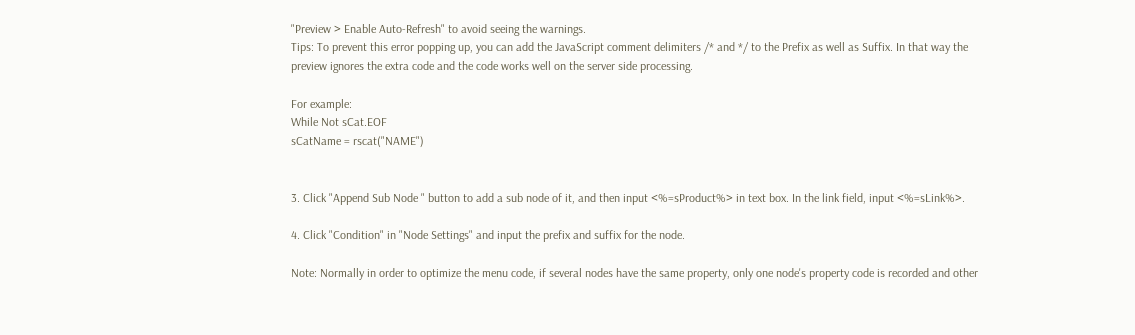"Preview > Enable Auto-Refresh" to avoid seeing the warnings.
Tips: To prevent this error popping up, you can add the JavaScript comment delimiters /* and */ to the Prefix as well as Suffix. In that way the preview ignores the extra code and the code works well on the server side processing.

For example:
While Not sCat.EOF
sCatName = rscat("NAME")


3. Click "Append Sub Node " button to add a sub node of it, and then input <%=sProduct%> in text box. In the link field, input <%=sLink%>.

4. Click "Condition" in "Node Settings" and input the prefix and suffix for the node.

Note: Normally in order to optimize the menu code, if several nodes have the same property, only one node's property code is recorded and other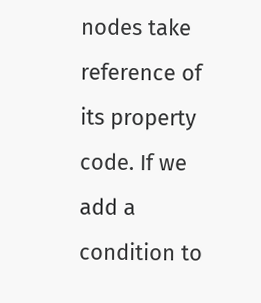nodes take reference of its property code. If we add a condition to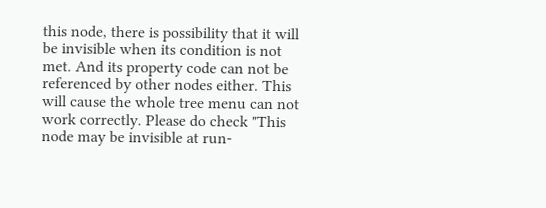this node, there is possibility that it will be invisible when its condition is not met. And its property code can not be referenced by other nodes either. This will cause the whole tree menu can not work correctly. Please do check "This node may be invisible at run-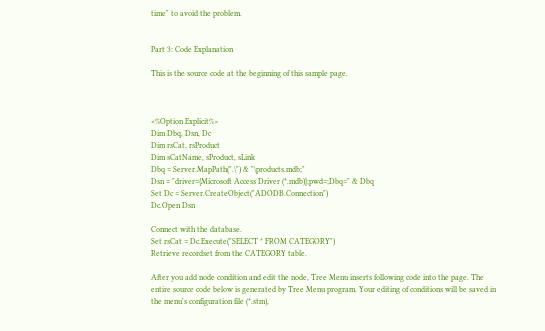time" to avoid the problem.


Part 3: Code Explanation

This is the source code at the beginning of this sample page.



<%Option Explicit%>
Dim Dbq, Dsn, Dc
Dim rsCat, rsProduct
Dim sCatName, sProduct, sLink
Dbq = Server.MapPath(".\") & "\products.mdb;"
Dsn = "driver={Microsoft Access Driver (*.mdb)};pwd=;Dbq=" & Dbq
Set Dc = Server.CreateObject("ADODB.Connection")
Dc.Open Dsn

Connect with the database.
Set rsCat = Dc.Execute("SELECT * FROM CATEGORY")
Retrieve recordset from the CATEGORY table.

After you add node condition and edit the node, Tree Menu inserts following code into the page. The entire source code below is generated by Tree Menu program. Your editing of conditions will be saved in the menu's configuration file (*.stm),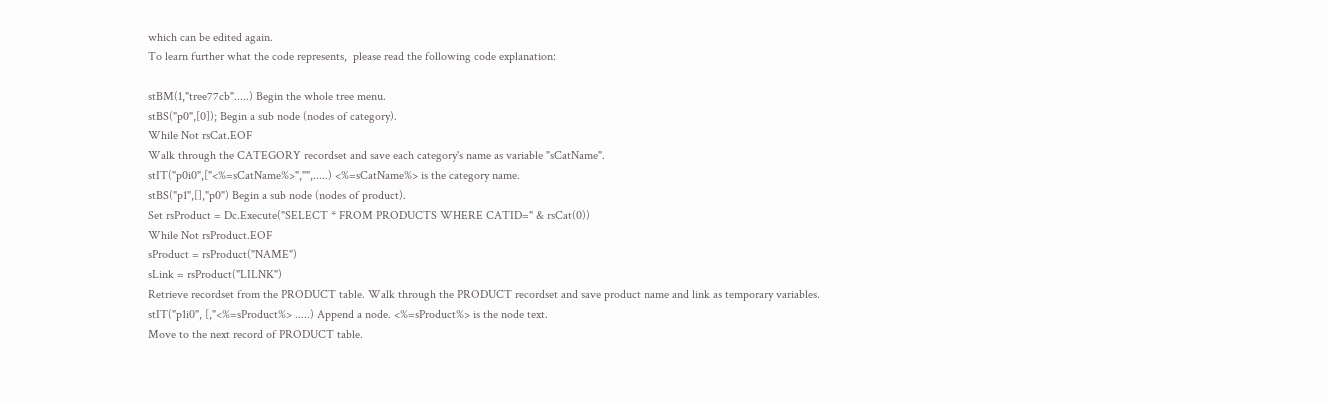which can be edited again.
To learn further what the code represents,  please read the following code explanation:

stBM(1,"tree77cb".....) Begin the whole tree menu.
stBS("p0",[0]); Begin a sub node (nodes of category).
While Not rsCat.EOF
Walk through the CATEGORY recordset and save each category's name as variable "sCatName".
stIT("p0i0",["<%=sCatName%>","",.....) <%=sCatName%> is the category name.
stBS("p1",[],"p0") Begin a sub node (nodes of product).
Set rsProduct = Dc.Execute("SELECT * FROM PRODUCTS WHERE CATID=" & rsCat(0))
While Not rsProduct.EOF
sProduct = rsProduct("NAME")
sLink = rsProduct("LILNK")
Retrieve recordset from the PRODUCT table. Walk through the PRODUCT recordset and save product name and link as temporary variables.
stIT("p1i0", [,"<%=sProduct%> .....) Append a node. <%=sProduct%> is the node text.
Move to the next record of PRODUCT table.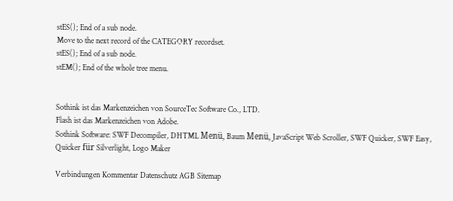stES(); End of a sub node.
Move to the next record of the CATEGORY recordset.
stES(); End of a sub node.
stEM(); End of the whole tree menu.


Sothink ist das Markenzeichen von SourceTec Software Co., LTD.
Flash ist das Markenzeichen von Adobe.
Sothink Software: SWF Decompiler, DHTML Menü, Baum Menü, JavaScript Web Scroller, SWF Quicker, SWF Easy, Quicker für Silverlight, Logo Maker

Verbindungen Kommentar Datenschutz AGB Sitemap